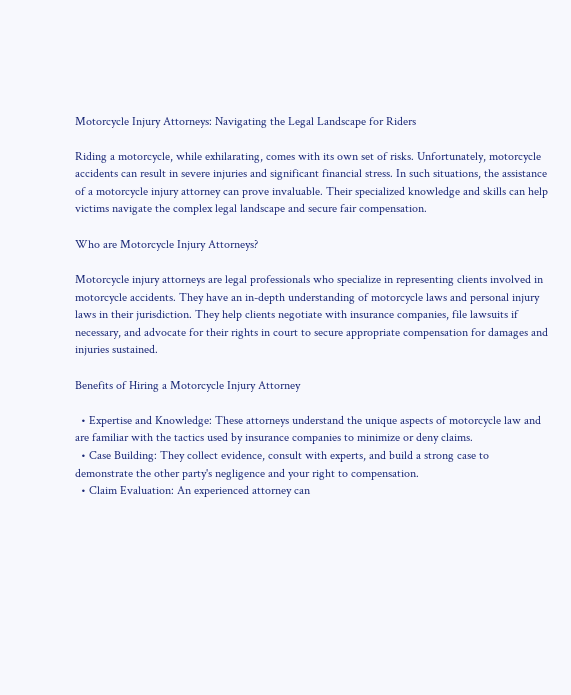Motorcycle Injury Attorneys: Navigating the Legal Landscape for Riders

Riding a motorcycle, while exhilarating, comes with its own set of risks. Unfortunately, motorcycle accidents can result in severe injuries and significant financial stress. In such situations, the assistance of a motorcycle injury attorney can prove invaluable. Their specialized knowledge and skills can help victims navigate the complex legal landscape and secure fair compensation.

Who are Motorcycle Injury Attorneys?

Motorcycle injury attorneys are legal professionals who specialize in representing clients involved in motorcycle accidents. They have an in-depth understanding of motorcycle laws and personal injury laws in their jurisdiction. They help clients negotiate with insurance companies, file lawsuits if necessary, and advocate for their rights in court to secure appropriate compensation for damages and injuries sustained.

Benefits of Hiring a Motorcycle Injury Attorney

  • Expertise and Knowledge: These attorneys understand the unique aspects of motorcycle law and are familiar with the tactics used by insurance companies to minimize or deny claims.
  • Case Building: They collect evidence, consult with experts, and build a strong case to demonstrate the other party's negligence and your right to compensation.
  • Claim Evaluation: An experienced attorney can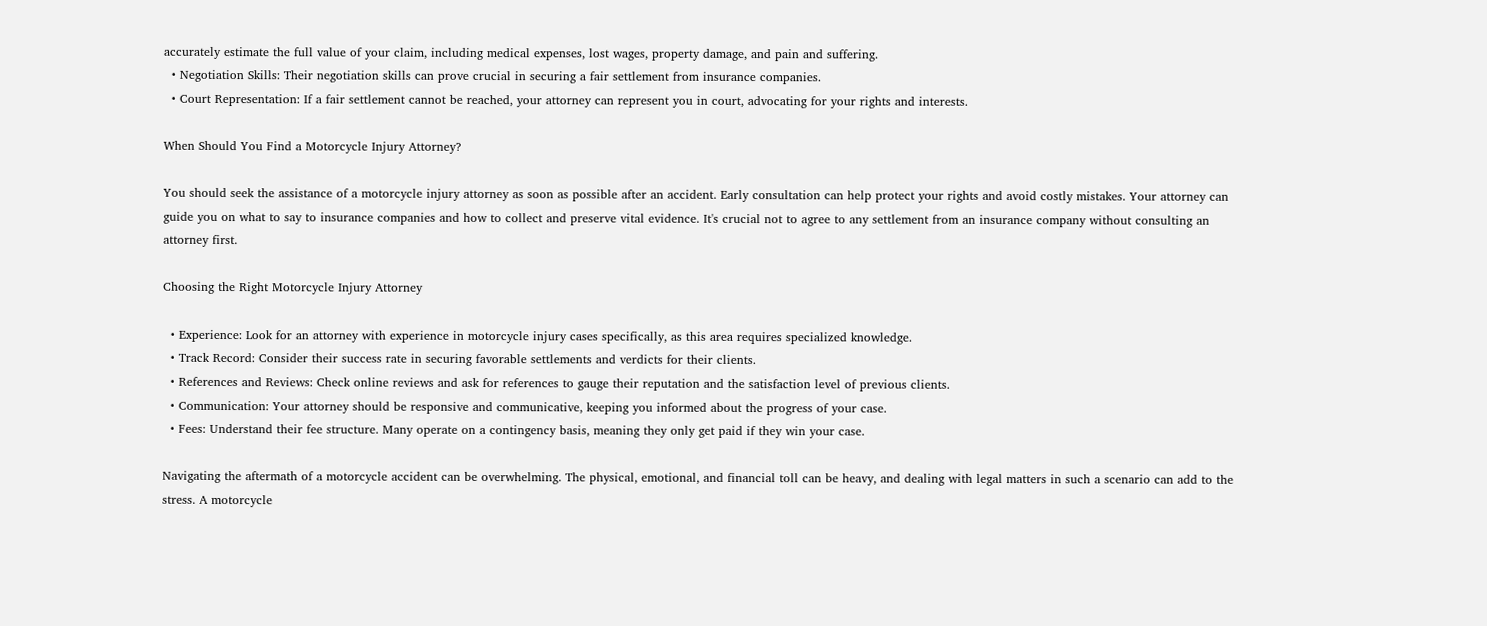accurately estimate the full value of your claim, including medical expenses, lost wages, property damage, and pain and suffering.
  • Negotiation Skills: Their negotiation skills can prove crucial in securing a fair settlement from insurance companies.
  • Court Representation: If a fair settlement cannot be reached, your attorney can represent you in court, advocating for your rights and interests.

When Should You Find a Motorcycle Injury Attorney?

You should seek the assistance of a motorcycle injury attorney as soon as possible after an accident. Early consultation can help protect your rights and avoid costly mistakes. Your attorney can guide you on what to say to insurance companies and how to collect and preserve vital evidence. It's crucial not to agree to any settlement from an insurance company without consulting an attorney first.

Choosing the Right Motorcycle Injury Attorney

  • Experience: Look for an attorney with experience in motorcycle injury cases specifically, as this area requires specialized knowledge.
  • Track Record: Consider their success rate in securing favorable settlements and verdicts for their clients.
  • References and Reviews: Check online reviews and ask for references to gauge their reputation and the satisfaction level of previous clients.
  • Communication: Your attorney should be responsive and communicative, keeping you informed about the progress of your case.
  • Fees: Understand their fee structure. Many operate on a contingency basis, meaning they only get paid if they win your case.

Navigating the aftermath of a motorcycle accident can be overwhelming. The physical, emotional, and financial toll can be heavy, and dealing with legal matters in such a scenario can add to the stress. A motorcycle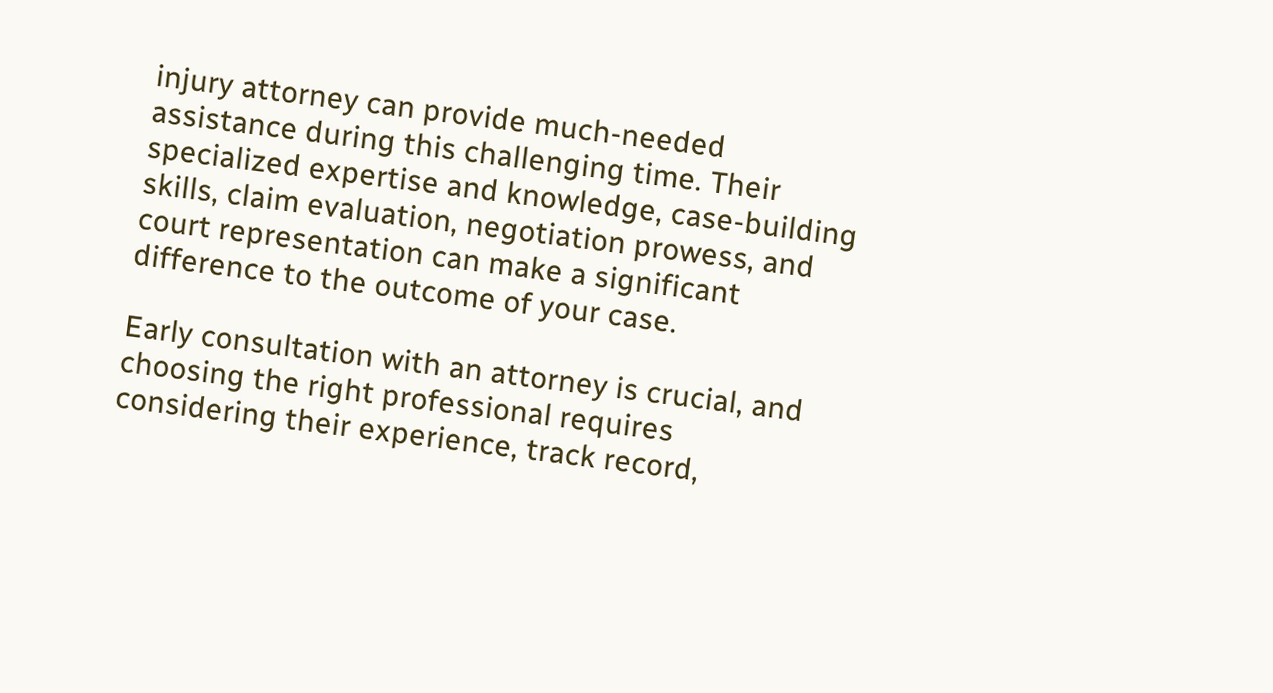injury attorney can provide much-needed assistance during this challenging time. Their specialized expertise and knowledge, case-building skills, claim evaluation, negotiation prowess, and court representation can make a significant difference to the outcome of your case.

Early consultation with an attorney is crucial, and choosing the right professional requires considering their experience, track record,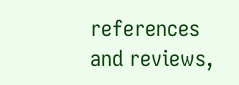references and reviews,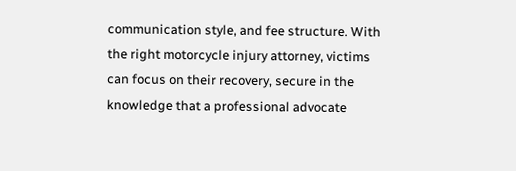communication style, and fee structure. With the right motorcycle injury attorney, victims can focus on their recovery, secure in the knowledge that a professional advocate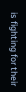is fighting for their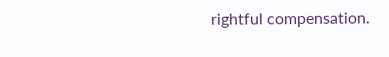rightful compensation.